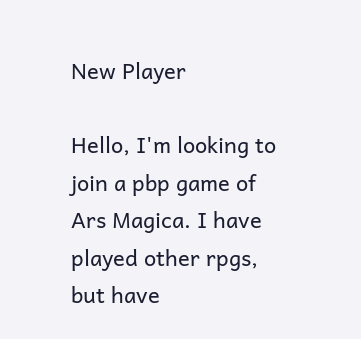New Player

Hello, I'm looking to join a pbp game of Ars Magica. I have played other rpgs, but have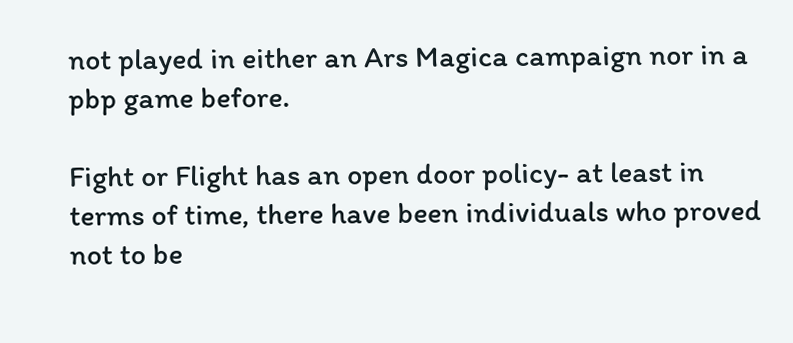not played in either an Ars Magica campaign nor in a pbp game before.

Fight or Flight has an open door policy- at least in terms of time, there have been individuals who proved not to be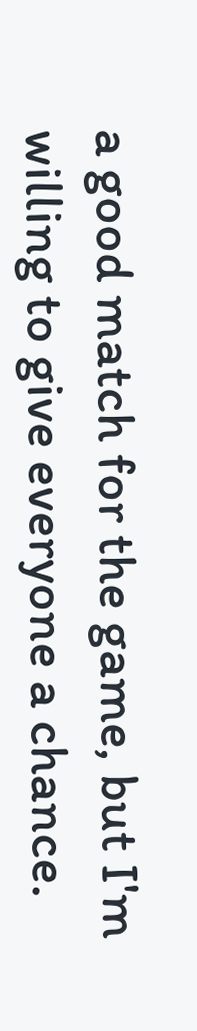a good match for the game, but I'm willing to give everyone a chance.